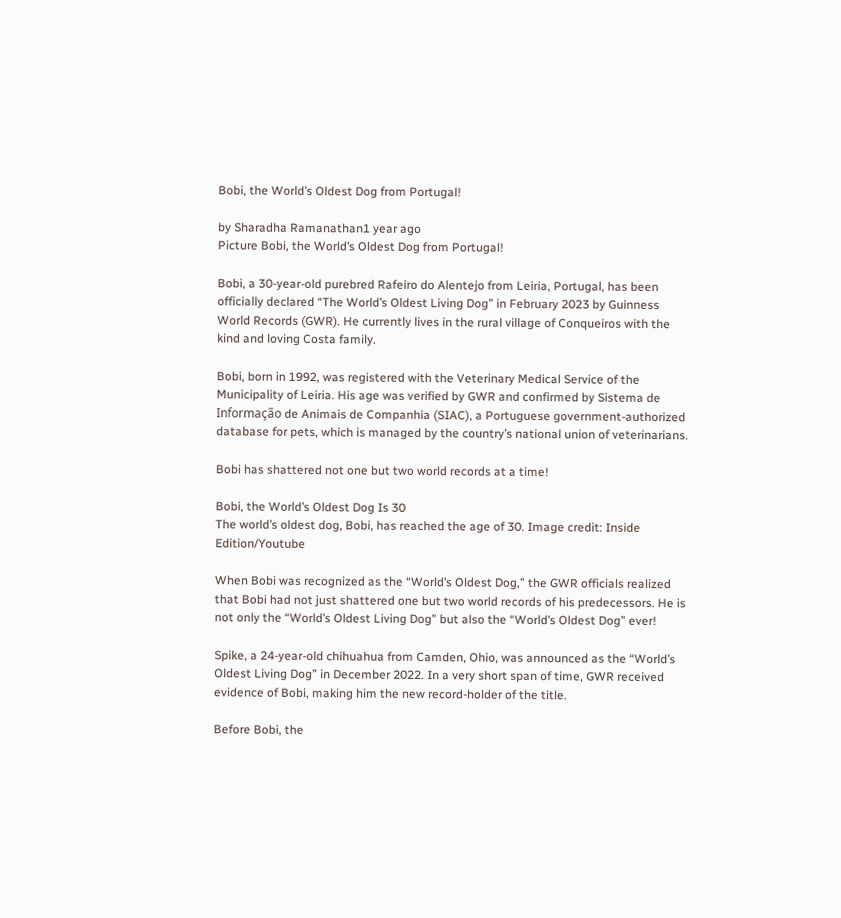Bobi, the World’s Oldest Dog from Portugal!

by Sharadha Ramanathan1 year ago
Picture Bobi, the World’s Oldest Dog from Portugal!

Bobi, a 30-year-old purebred Rafeiro do Alentejo from Leiria, Portugal, has been officially declared “The World’s Oldest Living Dog” in February 2023 by Guinness World Records (GWR). He currently lives in the rural village of Conqueiros with the kind and loving Costa family.

Bobi, born in 1992, was registered with the Veterinary Medical Service of the Municipality of Leiria. His age was verified by GWR and confirmed by Sistema de Informação de Animais de Companhia (SIAC), a Portuguese government-authorized database for pets, which is managed by the country’s national union of veterinarians.

Bobi has shattered not one but two world records at a time!

Bobi, the World’s Oldest Dog Is 30
The world’s oldest dog, Bobi, has reached the age of 30. Image credit: Inside Edition/Youtube

When Bobi was recognized as the “World’s Oldest Dog,” the GWR officials realized that Bobi had not just shattered one but two world records of his predecessors. He is not only the “World’s Oldest Living Dog” but also the “World’s Oldest Dog” ever!

Spike, a 24-year-old chihuahua from Camden, Ohio, was announced as the “World’s Oldest Living Dog” in December 2022. In a very short span of time, GWR received evidence of Bobi, making him the new record-holder of the title.

Before Bobi, the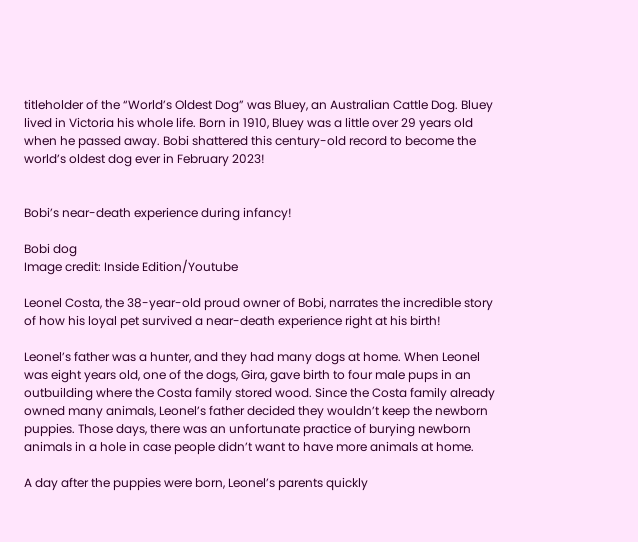titleholder of the “World’s Oldest Dog” was Bluey, an Australian Cattle Dog. Bluey lived in Victoria his whole life. Born in 1910, Bluey was a little over 29 years old when he passed away. Bobi shattered this century-old record to become the world’s oldest dog ever in February 2023!


Bobi’s near-death experience during infancy!

Bobi dog
Image credit: Inside Edition/Youtube

Leonel Costa, the 38-year-old proud owner of Bobi, narrates the incredible story of how his loyal pet survived a near-death experience right at his birth!

Leonel’s father was a hunter, and they had many dogs at home. When Leonel was eight years old, one of the dogs, Gira, gave birth to four male pups in an outbuilding where the Costa family stored wood. Since the Costa family already owned many animals, Leonel’s father decided they wouldn’t keep the newborn puppies. Those days, there was an unfortunate practice of burying newborn animals in a hole in case people didn’t want to have more animals at home.

A day after the puppies were born, Leonel’s parents quickly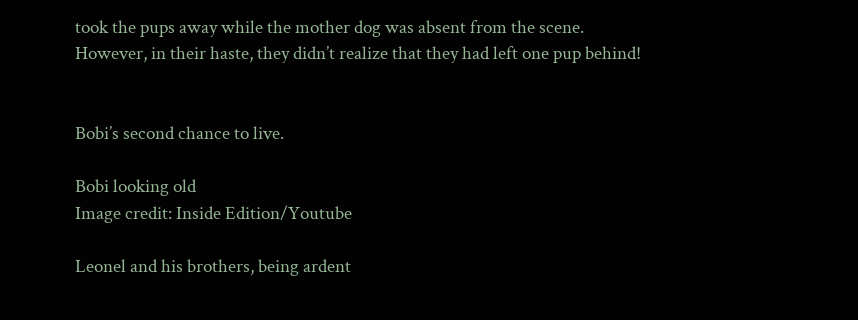took the pups away while the mother dog was absent from the scene. However, in their haste, they didn’t realize that they had left one pup behind!


Bobi’s second chance to live.

Bobi looking old
Image credit: Inside Edition/Youtube

Leonel and his brothers, being ardent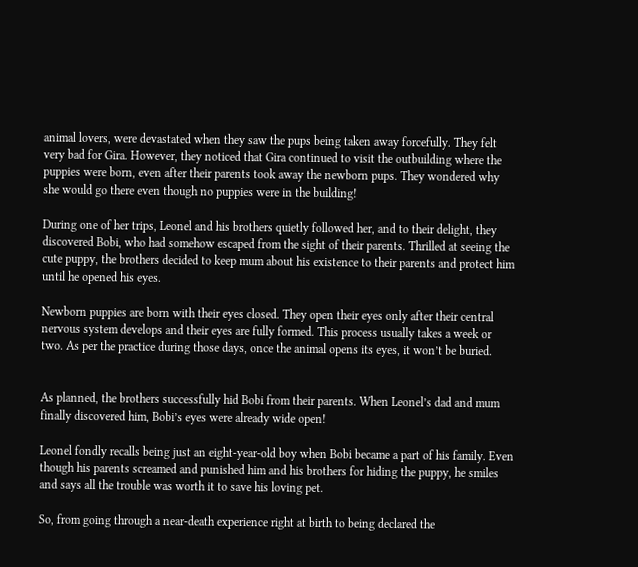animal lovers, were devastated when they saw the pups being taken away forcefully. They felt very bad for Gira. However, they noticed that Gira continued to visit the outbuilding where the puppies were born, even after their parents took away the newborn pups. They wondered why she would go there even though no puppies were in the building!

During one of her trips, Leonel and his brothers quietly followed her, and to their delight, they discovered Bobi, who had somehow escaped from the sight of their parents. Thrilled at seeing the cute puppy, the brothers decided to keep mum about his existence to their parents and protect him until he opened his eyes.

Newborn puppies are born with their eyes closed. They open their eyes only after their central nervous system develops and their eyes are fully formed. This process usually takes a week or two. As per the practice during those days, once the animal opens its eyes, it won’t be buried.


As planned, the brothers successfully hid Bobi from their parents. When Leonel’s dad and mum finally discovered him, Bobi’s eyes were already wide open!

Leonel fondly recalls being just an eight-year-old boy when Bobi became a part of his family. Even though his parents screamed and punished him and his brothers for hiding the puppy, he smiles and says all the trouble was worth it to save his loving pet.

So, from going through a near-death experience right at birth to being declared the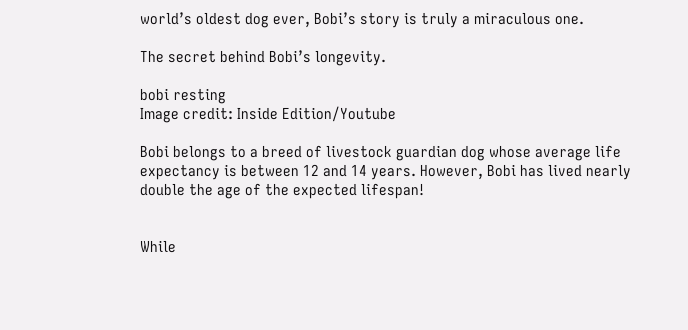world’s oldest dog ever, Bobi’s story is truly a miraculous one.

The secret behind Bobi’s longevity.

bobi resting
Image credit: Inside Edition/Youtube

Bobi belongs to a breed of livestock guardian dog whose average life expectancy is between 12 and 14 years. However, Bobi has lived nearly double the age of the expected lifespan!


While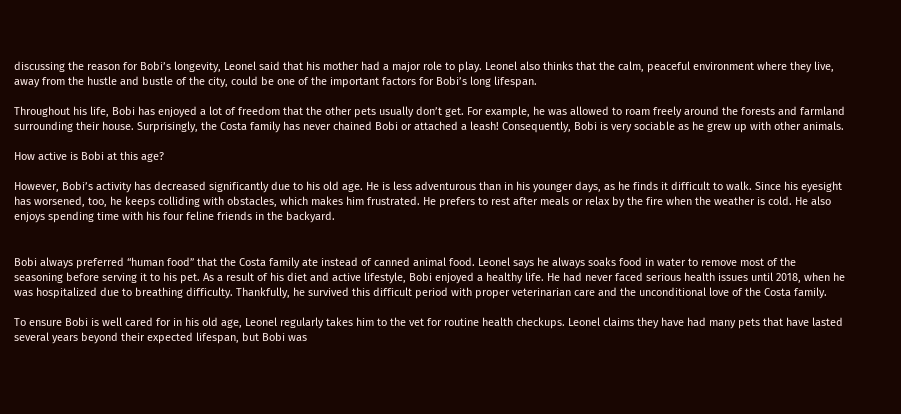discussing the reason for Bobi’s longevity, Leonel said that his mother had a major role to play. Leonel also thinks that the calm, peaceful environment where they live, away from the hustle and bustle of the city, could be one of the important factors for Bobi’s long lifespan.

Throughout his life, Bobi has enjoyed a lot of freedom that the other pets usually don’t get. For example, he was allowed to roam freely around the forests and farmland surrounding their house. Surprisingly, the Costa family has never chained Bobi or attached a leash! Consequently, Bobi is very sociable as he grew up with other animals.

How active is Bobi at this age?

However, Bobi’s activity has decreased significantly due to his old age. He is less adventurous than in his younger days, as he finds it difficult to walk. Since his eyesight has worsened, too, he keeps colliding with obstacles, which makes him frustrated. He prefers to rest after meals or relax by the fire when the weather is cold. He also enjoys spending time with his four feline friends in the backyard.


Bobi always preferred “human food” that the Costa family ate instead of canned animal food. Leonel says he always soaks food in water to remove most of the seasoning before serving it to his pet. As a result of his diet and active lifestyle, Bobi enjoyed a healthy life. He had never faced serious health issues until 2018, when he was hospitalized due to breathing difficulty. Thankfully, he survived this difficult period with proper veterinarian care and the unconditional love of the Costa family.

To ensure Bobi is well cared for in his old age, Leonel regularly takes him to the vet for routine health checkups. Leonel claims they have had many pets that have lasted several years beyond their expected lifespan, but Bobi was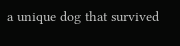a unique dog that survived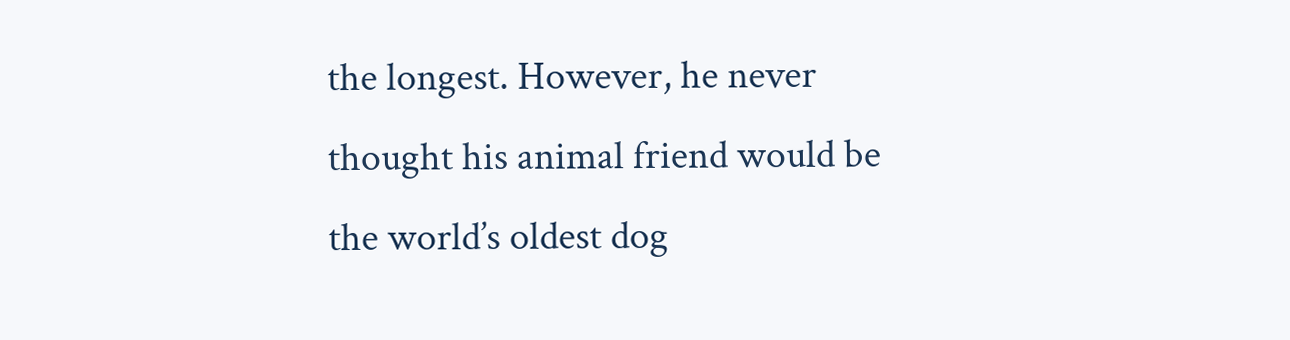the longest. However, he never thought his animal friend would be the world’s oldest dog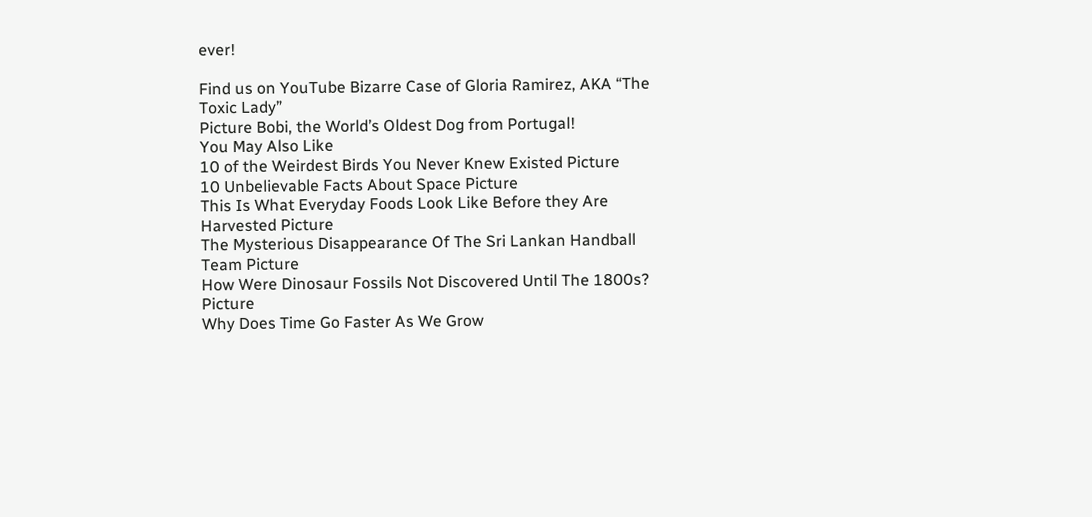ever!

Find us on YouTube Bizarre Case of Gloria Ramirez, AKA “The Toxic Lady”
Picture Bobi, the World’s Oldest Dog from Portugal!
You May Also Like
10 of the Weirdest Birds You Never Knew Existed Picture
10 Unbelievable Facts About Space Picture
This Is What Everyday Foods Look Like Before they Are Harvested Picture
The Mysterious Disappearance Of The Sri Lankan Handball Team Picture
How Were Dinosaur Fossils Not Discovered Until The 1800s? Picture
Why Does Time Go Faster As We Grow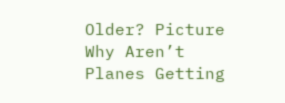Older? Picture
Why Aren’t Planes Getting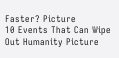Faster? Picture
10 Events That Can Wipe Out Humanity Picture